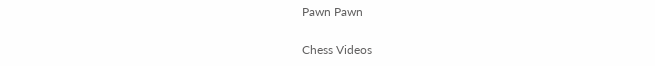Pawn Pawn

Chess Videos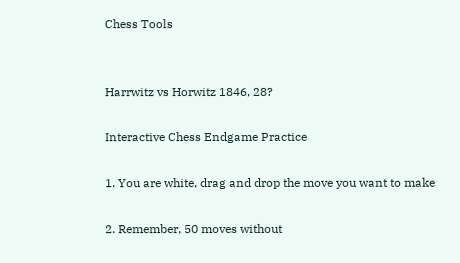Chess Tools


Harrwitz vs Horwitz 1846, 28?

Interactive Chess Endgame Practice

1. You are white, drag and drop the move you want to make

2. Remember, 50 moves without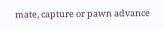mate, capture or pawn advance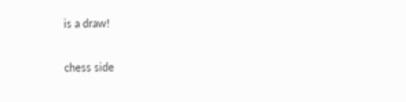is a draw!

chess side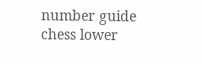number guide
chess lower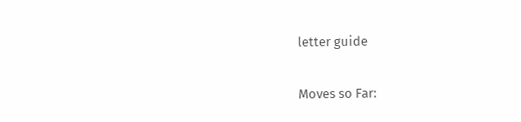letter guide

Moves so Far: